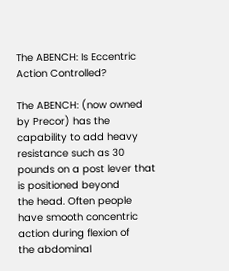The ABENCH: Is Eccentric Action Controlled?

The ABENCH: (now owned by Precor) has the capability to add heavy
resistance such as 30 pounds on a post lever that is positioned beyond
the head. Often people have smooth concentric action during flexion of
the abdominal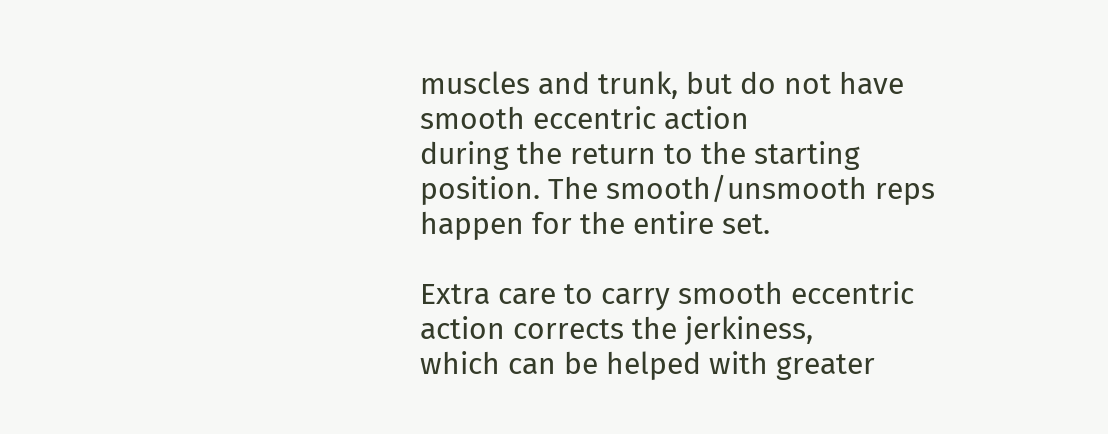muscles and trunk, but do not have smooth eccentric action
during the return to the starting position. The smooth/unsmooth reps
happen for the entire set.

Extra care to carry smooth eccentric action corrects the jerkiness,
which can be helped with greater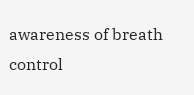awareness of breath control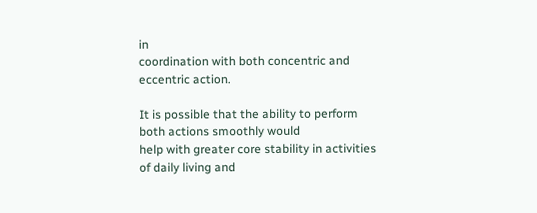in
coordination with both concentric and eccentric action.

It is possible that the ability to perform both actions smoothly would
help with greater core stability in activities of daily living and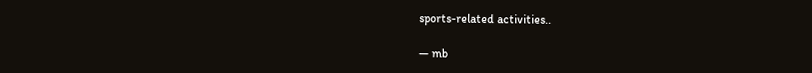sports-related activities..

— mb